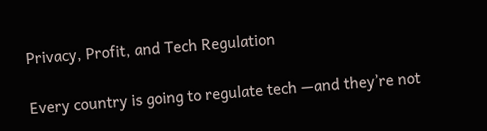Privacy, Profit, and Tech Regulation

Every country is going to regulate tech —and they’re not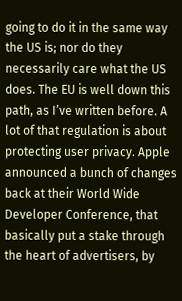going to do it in the same way the US is; nor do they necessarily care what the US does. The EU is well down this path, as I’ve written before. A lot of that regulation is about protecting user privacy. Apple announced a bunch of changes back at their World Wide Developer Conference, that basically put a stake through the heart of advertisers, by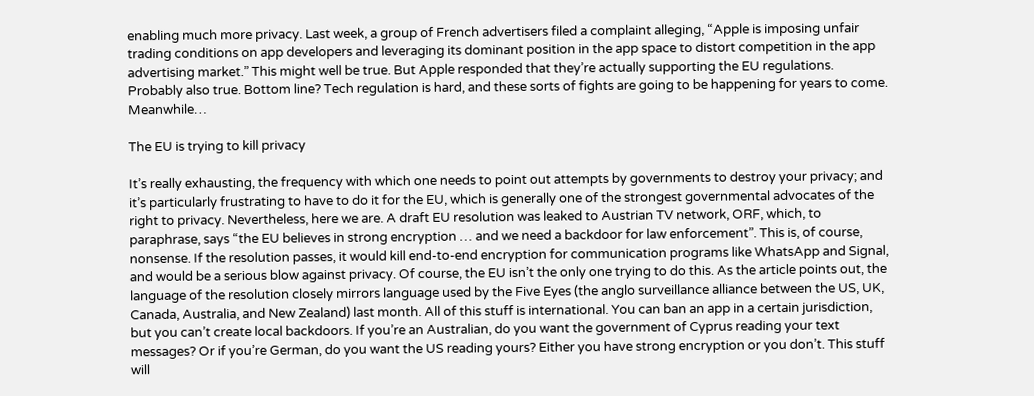enabling much more privacy. Last week, a group of French advertisers filed a complaint alleging, “Apple is imposing unfair trading conditions on app developers and leveraging its dominant position in the app space to distort competition in the app advertising market.” This might well be true. But Apple responded that they’re actually supporting the EU regulations. Probably also true. Bottom line? Tech regulation is hard, and these sorts of fights are going to be happening for years to come. Meanwhile…

The EU is trying to kill privacy

It’s really exhausting, the frequency with which one needs to point out attempts by governments to destroy your privacy; and it’s particularly frustrating to have to do it for the EU, which is generally one of the strongest governmental advocates of the right to privacy. Nevertheless, here we are. A draft EU resolution was leaked to Austrian TV network, ORF, which, to paraphrase, says “the EU believes in strong encryption … and we need a backdoor for law enforcement”. This is, of course, nonsense. If the resolution passes, it would kill end-to-end encryption for communication programs like WhatsApp and Signal, and would be a serious blow against privacy. Of course, the EU isn’t the only one trying to do this. As the article points out, the language of the resolution closely mirrors language used by the Five Eyes (the anglo surveillance alliance between the US, UK, Canada, Australia, and New Zealand) last month. All of this stuff is international. You can ban an app in a certain jurisdiction, but you can’t create local backdoors. If you’re an Australian, do you want the government of Cyprus reading your text messages? Or if you’re German, do you want the US reading yours? Either you have strong encryption or you don’t. This stuff will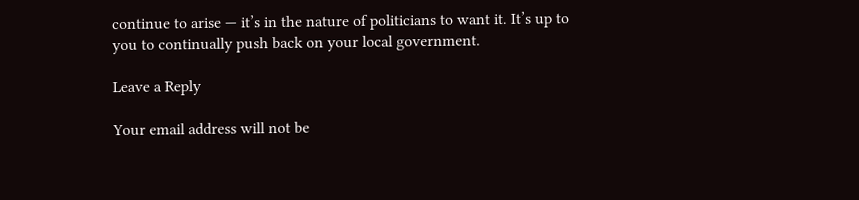continue to arise — it’s in the nature of politicians to want it. It’s up to you to continually push back on your local government.

Leave a Reply

Your email address will not be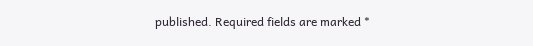published. Required fields are marked *